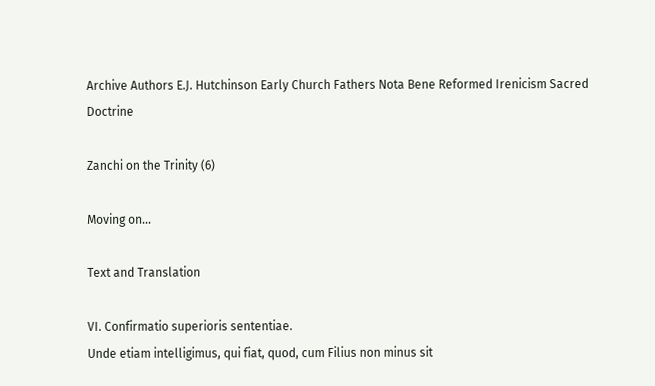Archive Authors E.J. Hutchinson Early Church Fathers Nota Bene Reformed Irenicism Sacred Doctrine

Zanchi on the Trinity (6)

Moving on…

Text and Translation

VI. Confirmatio superioris sententiae.
Unde etiam intelligimus, qui fiat, quod, cum Filius non minus sit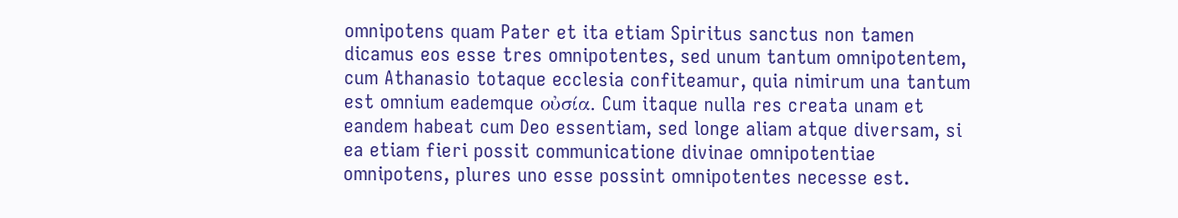omnipotens quam Pater et ita etiam Spiritus sanctus non tamen dicamus eos esse tres omnipotentes, sed unum tantum omnipotentem, cum Athanasio totaque ecclesia confiteamur, quia nimirum una tantum est omnium eademque οὐσία. Cum itaque nulla res creata unam et eandem habeat cum Deo essentiam, sed longe aliam atque diversam, si ea etiam fieri possit communicatione divinae omnipotentiae omnipotens, plures uno esse possint omnipotentes necesse est.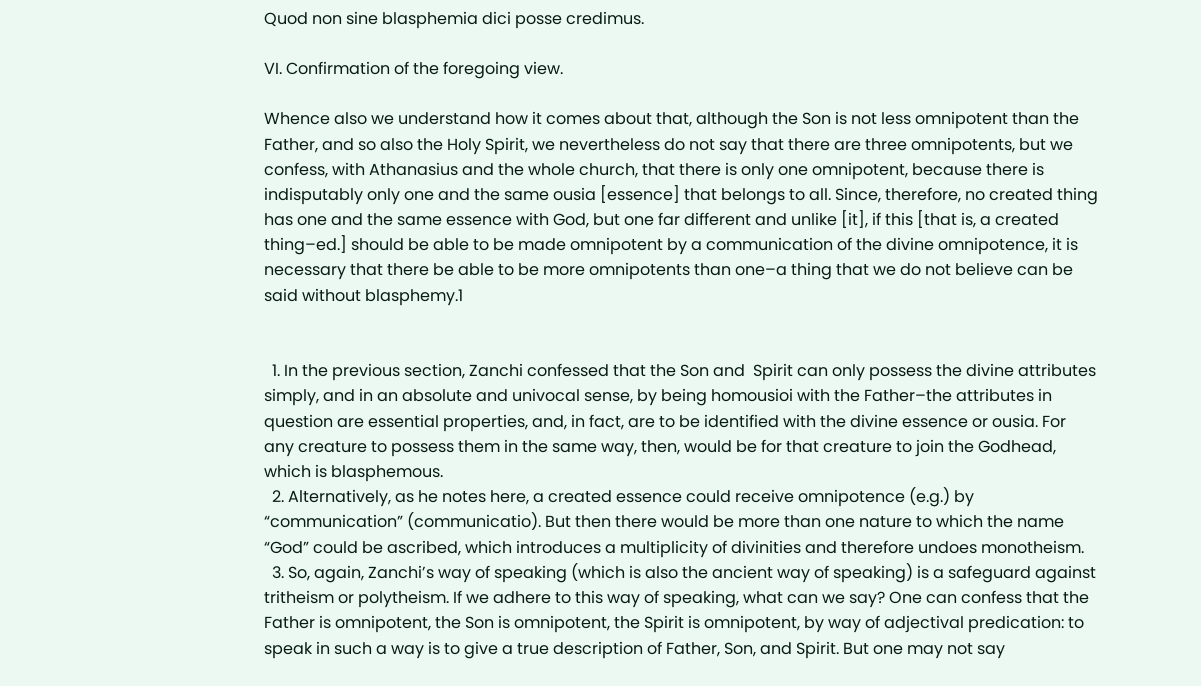Quod non sine blasphemia dici posse credimus.

VI. Confirmation of the foregoing view.

Whence also we understand how it comes about that, although the Son is not less omnipotent than the Father, and so also the Holy Spirit, we nevertheless do not say that there are three omnipotents, but we confess, with Athanasius and the whole church, that there is only one omnipotent, because there is indisputably only one and the same ousia [essence] that belongs to all. Since, therefore, no created thing has one and the same essence with God, but one far different and unlike [it], if this [that is, a created thing–ed.] should be able to be made omnipotent by a communication of the divine omnipotence, it is necessary that there be able to be more omnipotents than one–a thing that we do not believe can be said without blasphemy.1


  1. In the previous section, Zanchi confessed that the Son and  Spirit can only possess the divine attributes simply, and in an absolute and univocal sense, by being homousioi with the Father–the attributes in question are essential properties, and, in fact, are to be identified with the divine essence or ousia. For any creature to possess them in the same way, then, would be for that creature to join the Godhead, which is blasphemous.
  2. Alternatively, as he notes here, a created essence could receive omnipotence (e.g.) by “communication” (communicatio). But then there would be more than one nature to which the name “God” could be ascribed, which introduces a multiplicity of divinities and therefore undoes monotheism.
  3. So, again, Zanchi’s way of speaking (which is also the ancient way of speaking) is a safeguard against tritheism or polytheism. If we adhere to this way of speaking, what can we say? One can confess that the Father is omnipotent, the Son is omnipotent, the Spirit is omnipotent, by way of adjectival predication: to speak in such a way is to give a true description of Father, Son, and Spirit. But one may not say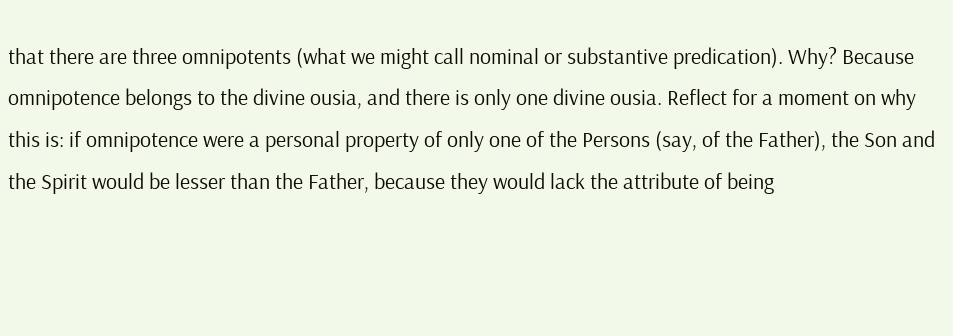that there are three omnipotents (what we might call nominal or substantive predication). Why? Because omnipotence belongs to the divine ousia, and there is only one divine ousia. Reflect for a moment on why this is: if omnipotence were a personal property of only one of the Persons (say, of the Father), the Son and the Spirit would be lesser than the Father, because they would lack the attribute of being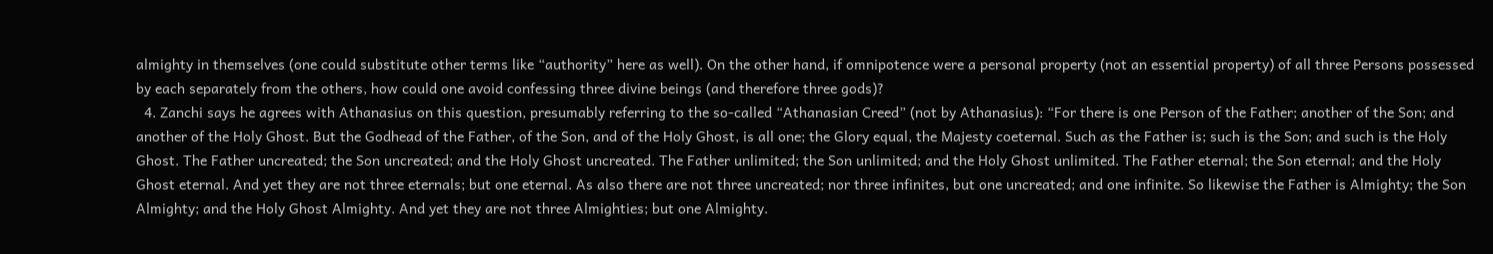almighty in themselves (one could substitute other terms like “authority” here as well). On the other hand, if omnipotence were a personal property (not an essential property) of all three Persons possessed by each separately from the others, how could one avoid confessing three divine beings (and therefore three gods)?
  4. Zanchi says he agrees with Athanasius on this question, presumably referring to the so-called “Athanasian Creed” (not by Athanasius): “For there is one Person of the Father; another of the Son; and another of the Holy Ghost. But the Godhead of the Father, of the Son, and of the Holy Ghost, is all one; the Glory equal, the Majesty coeternal. Such as the Father is; such is the Son; and such is the Holy Ghost. The Father uncreated; the Son uncreated; and the Holy Ghost uncreated. The Father unlimited; the Son unlimited; and the Holy Ghost unlimited. The Father eternal; the Son eternal; and the Holy Ghost eternal. And yet they are not three eternals; but one eternal. As also there are not three uncreated; nor three infinites, but one uncreated; and one infinite. So likewise the Father is Almighty; the Son Almighty; and the Holy Ghost Almighty. And yet they are not three Almighties; but one Almighty.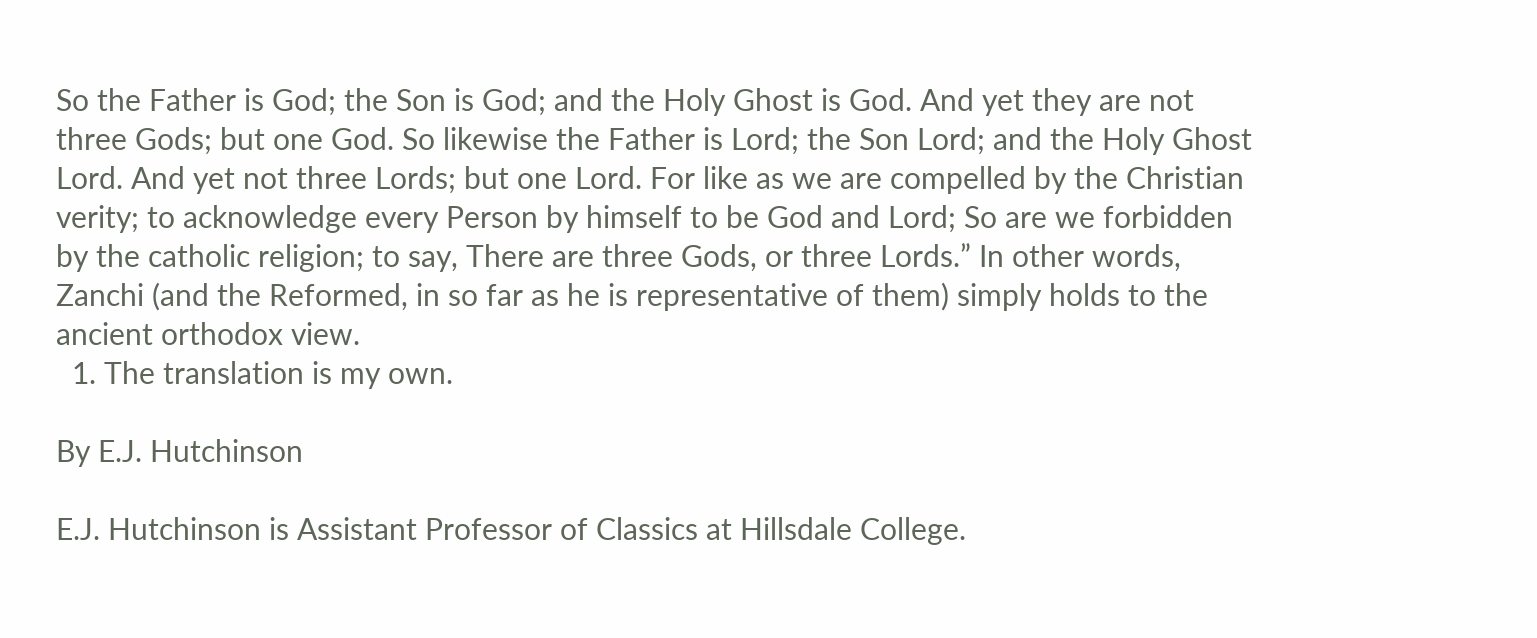So the Father is God; the Son is God; and the Holy Ghost is God. And yet they are not three Gods; but one God. So likewise the Father is Lord; the Son Lord; and the Holy Ghost Lord. And yet not three Lords; but one Lord. For like as we are compelled by the Christian verity; to acknowledge every Person by himself to be God and Lord; So are we forbidden by the catholic religion; to say, There are three Gods, or three Lords.” In other words, Zanchi (and the Reformed, in so far as he is representative of them) simply holds to the ancient orthodox view.
  1. The translation is my own.

By E.J. Hutchinson

E.J. Hutchinson is Assistant Professor of Classics at Hillsdale College.